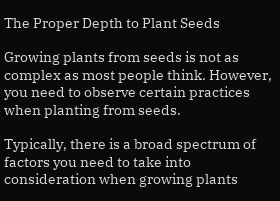The Proper Depth to Plant Seeds

Growing plants from seeds is not as complex as most people think. However, you need to observe certain practices when planting from seeds.

Typically, there is a broad spectrum of factors you need to take into consideration when growing plants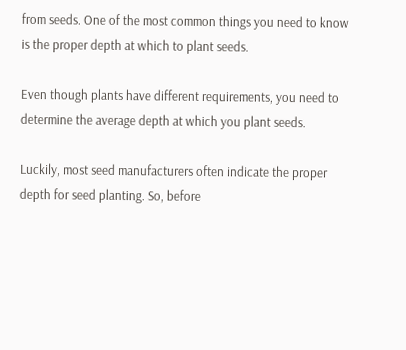from seeds. One of the most common things you need to know is the proper depth at which to plant seeds.

Even though plants have different requirements, you need to determine the average depth at which you plant seeds.

Luckily, most seed manufacturers often indicate the proper depth for seed planting. So, before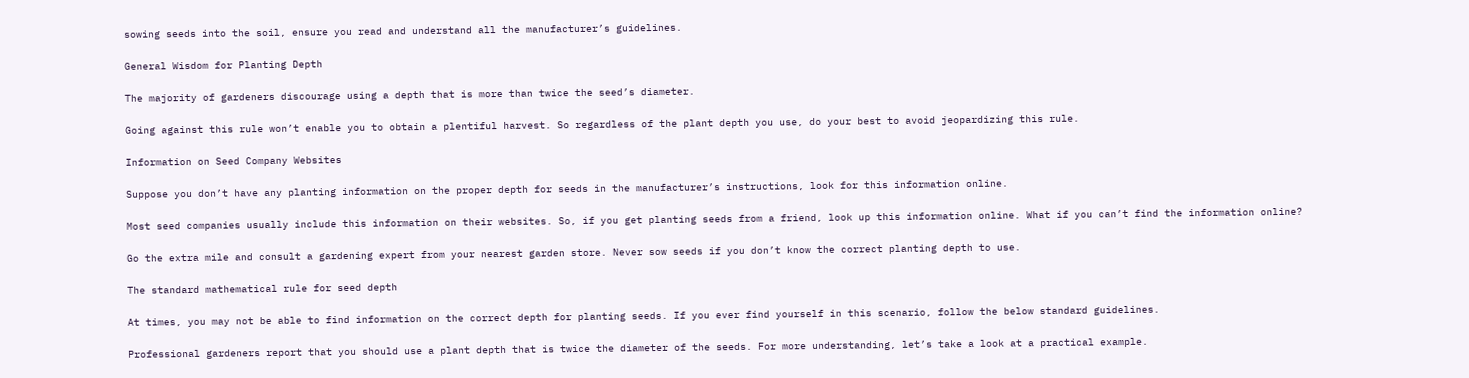sowing seeds into the soil, ensure you read and understand all the manufacturer’s guidelines.

General Wisdom for Planting Depth

The majority of gardeners discourage using a depth that is more than twice the seed’s diameter.

Going against this rule won’t enable you to obtain a plentiful harvest. So regardless of the plant depth you use, do your best to avoid jeopardizing this rule.

Information on Seed Company Websites

Suppose you don’t have any planting information on the proper depth for seeds in the manufacturer’s instructions, look for this information online.

Most seed companies usually include this information on their websites. So, if you get planting seeds from a friend, look up this information online. What if you can’t find the information online?

Go the extra mile and consult a gardening expert from your nearest garden store. Never sow seeds if you don’t know the correct planting depth to use.

The standard mathematical rule for seed depth

At times, you may not be able to find information on the correct depth for planting seeds. If you ever find yourself in this scenario, follow the below standard guidelines.

Professional gardeners report that you should use a plant depth that is twice the diameter of the seeds. For more understanding, let’s take a look at a practical example.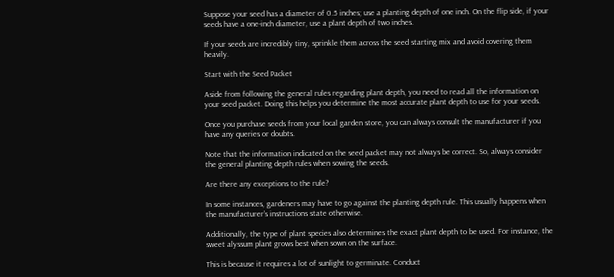Suppose your seed has a diameter of 0.5 inches; use a planting depth of one inch. On the flip side, if your seeds have a one-inch diameter, use a plant depth of two inches.

If your seeds are incredibly tiny, sprinkle them across the seed starting mix and avoid covering them heavily.

Start with the Seed Packet

Aside from following the general rules regarding plant depth, you need to read all the information on your seed packet. Doing this helps you determine the most accurate plant depth to use for your seeds.

Once you purchase seeds from your local garden store, you can always consult the manufacturer if you have any queries or doubts.

Note that the information indicated on the seed packet may not always be correct. So, always consider the general planting depth rules when sowing the seeds.

Are there any exceptions to the rule?

In some instances, gardeners may have to go against the planting depth rule. This usually happens when the manufacturer’s instructions state otherwise.

Additionally, the type of plant species also determines the exact plant depth to be used. For instance, the sweet alyssum plant grows best when sown on the surface.

This is because it requires a lot of sunlight to germinate. Conduct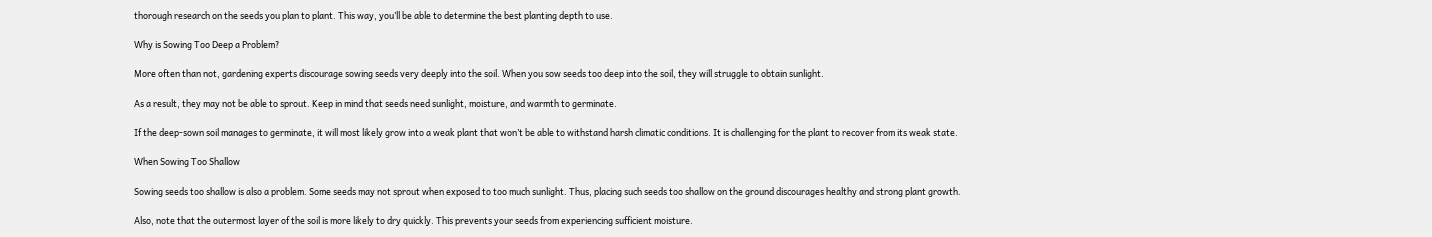thorough research on the seeds you plan to plant. This way, you’ll be able to determine the best planting depth to use.

Why is Sowing Too Deep a Problem?

More often than not, gardening experts discourage sowing seeds very deeply into the soil. When you sow seeds too deep into the soil, they will struggle to obtain sunlight.

As a result, they may not be able to sprout. Keep in mind that seeds need sunlight, moisture, and warmth to germinate.

If the deep-sown soil manages to germinate, it will most likely grow into a weak plant that won’t be able to withstand harsh climatic conditions. It is challenging for the plant to recover from its weak state.

When Sowing Too Shallow

Sowing seeds too shallow is also a problem. Some seeds may not sprout when exposed to too much sunlight. Thus, placing such seeds too shallow on the ground discourages healthy and strong plant growth.

Also, note that the outermost layer of the soil is more likely to dry quickly. This prevents your seeds from experiencing sufficient moisture.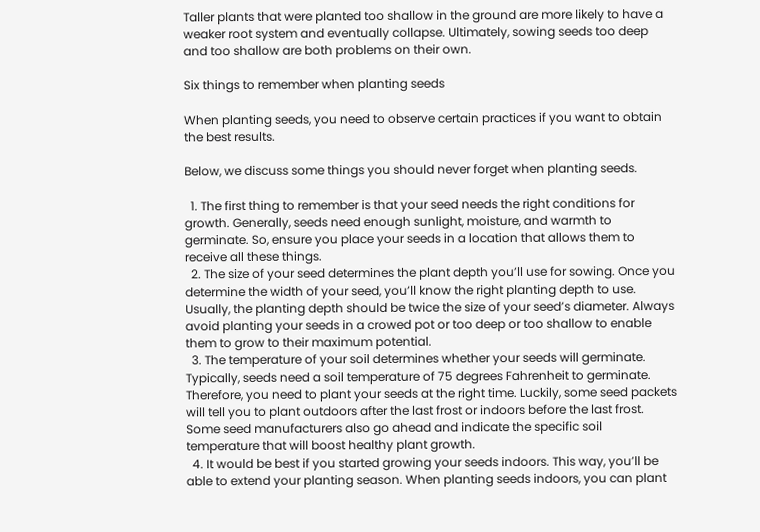Taller plants that were planted too shallow in the ground are more likely to have a weaker root system and eventually collapse. Ultimately, sowing seeds too deep and too shallow are both problems on their own.

Six things to remember when planting seeds

When planting seeds, you need to observe certain practices if you want to obtain the best results.

Below, we discuss some things you should never forget when planting seeds.

  1. The first thing to remember is that your seed needs the right conditions for growth. Generally, seeds need enough sunlight, moisture, and warmth to germinate. So, ensure you place your seeds in a location that allows them to receive all these things.
  2. The size of your seed determines the plant depth you’ll use for sowing. Once you determine the width of your seed, you’ll know the right planting depth to use. Usually, the planting depth should be twice the size of your seed’s diameter. Always avoid planting your seeds in a crowed pot or too deep or too shallow to enable them to grow to their maximum potential.
  3. The temperature of your soil determines whether your seeds will germinate. Typically, seeds need a soil temperature of 75 degrees Fahrenheit to germinate. Therefore, you need to plant your seeds at the right time. Luckily, some seed packets will tell you to plant outdoors after the last frost or indoors before the last frost. Some seed manufacturers also go ahead and indicate the specific soil temperature that will boost healthy plant growth.
  4. It would be best if you started growing your seeds indoors. This way, you’ll be able to extend your planting season. When planting seeds indoors, you can plant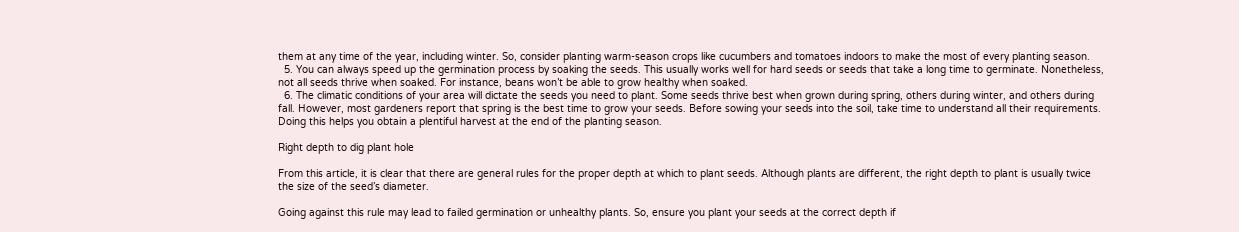them at any time of the year, including winter. So, consider planting warm-season crops like cucumbers and tomatoes indoors to make the most of every planting season.
  5. You can always speed up the germination process by soaking the seeds. This usually works well for hard seeds or seeds that take a long time to germinate. Nonetheless, not all seeds thrive when soaked. For instance, beans won’t be able to grow healthy when soaked.
  6. The climatic conditions of your area will dictate the seeds you need to plant. Some seeds thrive best when grown during spring, others during winter, and others during fall. However, most gardeners report that spring is the best time to grow your seeds. Before sowing your seeds into the soil, take time to understand all their requirements. Doing this helps you obtain a plentiful harvest at the end of the planting season.

Right depth to dig plant hole

From this article, it is clear that there are general rules for the proper depth at which to plant seeds. Although plants are different, the right depth to plant is usually twice the size of the seed’s diameter.

Going against this rule may lead to failed germination or unhealthy plants. So, ensure you plant your seeds at the correct depth if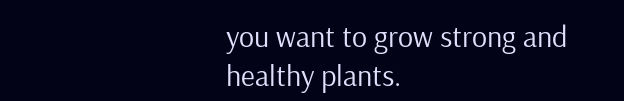you want to grow strong and healthy plants.